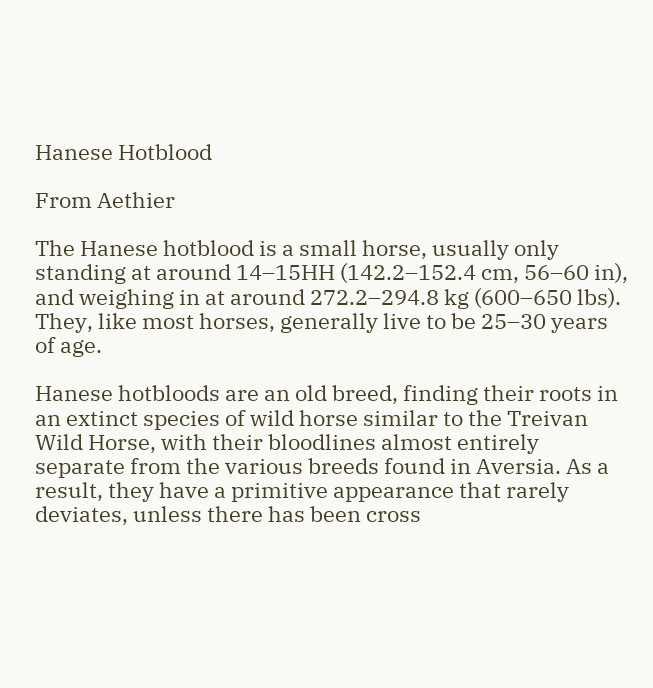Hanese Hotblood

From Aethier

The Hanese hotblood is a small horse, usually only standing at around 14–15HH (142.2–152.4 cm, 56–60 in), and weighing in at around 272.2–294.8 kg (600–650 lbs). They, like most horses, generally live to be 25–30 years of age.

Hanese hotbloods are an old breed, finding their roots in an extinct species of wild horse similar to the Treivan Wild Horse, with their bloodlines almost entirely separate from the various breeds found in Aversia. As a result, they have a primitive appearance that rarely deviates, unless there has been cross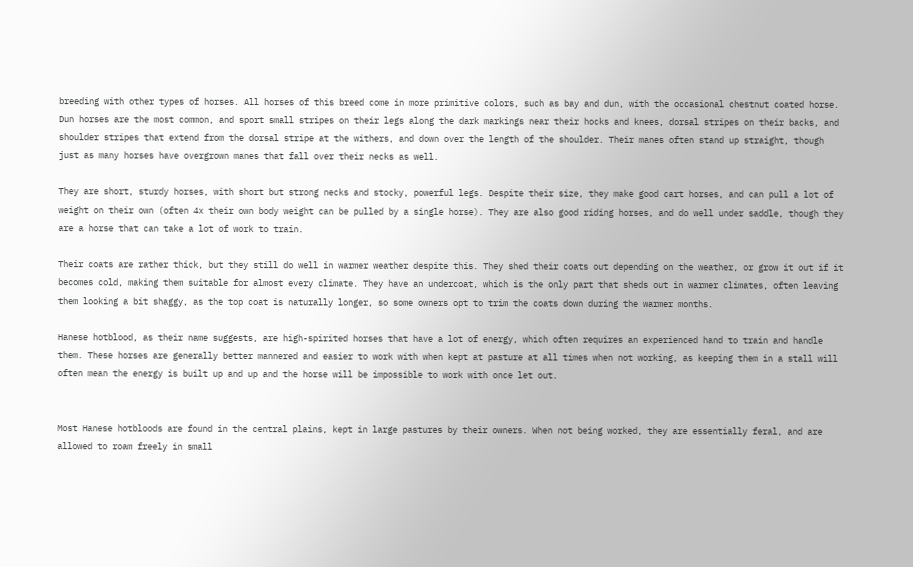breeding with other types of horses. All horses of this breed come in more primitive colors, such as bay and dun, with the occasional chestnut coated horse. Dun horses are the most common, and sport small stripes on their legs along the dark markings near their hocks and knees, dorsal stripes on their backs, and shoulder stripes that extend from the dorsal stripe at the withers, and down over the length of the shoulder. Their manes often stand up straight, though just as many horses have overgrown manes that fall over their necks as well.

They are short, sturdy horses, with short but strong necks and stocky, powerful legs. Despite their size, they make good cart horses, and can pull a lot of weight on their own (often 4x their own body weight can be pulled by a single horse). They are also good riding horses, and do well under saddle, though they are a horse that can take a lot of work to train.

Their coats are rather thick, but they still do well in warmer weather despite this. They shed their coats out depending on the weather, or grow it out if it becomes cold, making them suitable for almost every climate. They have an undercoat, which is the only part that sheds out in warmer climates, often leaving them looking a bit shaggy, as the top coat is naturally longer, so some owners opt to trim the coats down during the warmer months.

Hanese hotblood, as their name suggests, are high-spirited horses that have a lot of energy, which often requires an experienced hand to train and handle them. These horses are generally better mannered and easier to work with when kept at pasture at all times when not working, as keeping them in a stall will often mean the energy is built up and up and the horse will be impossible to work with once let out.


Most Hanese hotbloods are found in the central plains, kept in large pastures by their owners. When not being worked, they are essentially feral, and are allowed to roam freely in small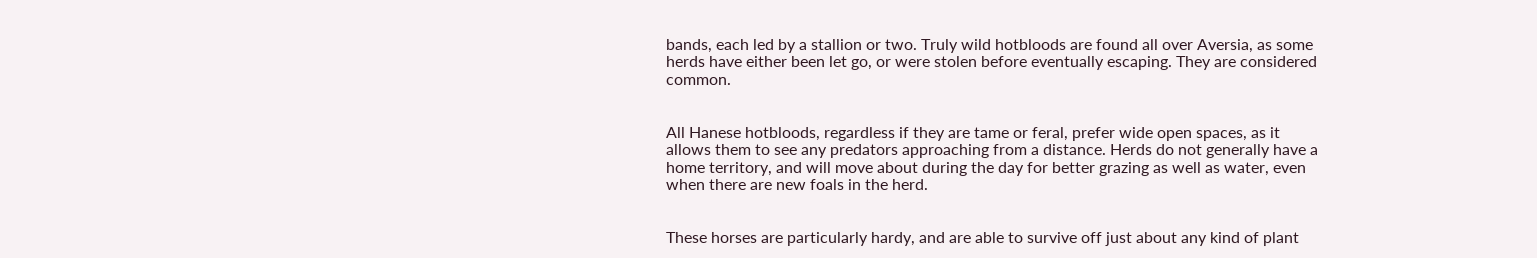bands, each led by a stallion or two. Truly wild hotbloods are found all over Aversia, as some herds have either been let go, or were stolen before eventually escaping. They are considered common.


All Hanese hotbloods, regardless if they are tame or feral, prefer wide open spaces, as it allows them to see any predators approaching from a distance. Herds do not generally have a home territory, and will move about during the day for better grazing as well as water, even when there are new foals in the herd.


These horses are particularly hardy, and are able to survive off just about any kind of plant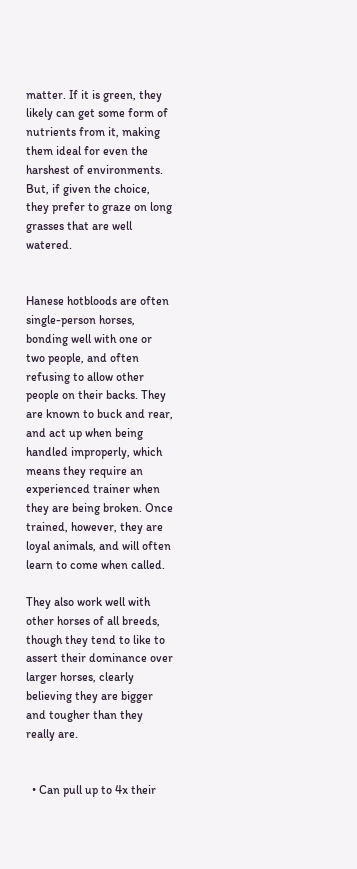matter. If it is green, they likely can get some form of nutrients from it, making them ideal for even the harshest of environments. But, if given the choice, they prefer to graze on long grasses that are well watered.


Hanese hotbloods are often single-person horses, bonding well with one or two people, and often refusing to allow other people on their backs. They are known to buck and rear, and act up when being handled improperly, which means they require an experienced trainer when they are being broken. Once trained, however, they are loyal animals, and will often learn to come when called.

They also work well with other horses of all breeds, though they tend to like to assert their dominance over larger horses, clearly believing they are bigger and tougher than they really are.


  • Can pull up to 4x their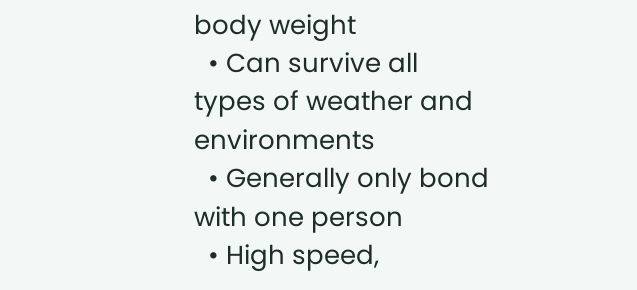body weight
  • Can survive all types of weather and environments
  • Generally only bond with one person
  • High speed,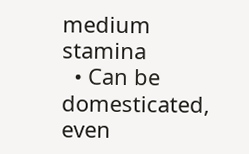medium stamina
  • Can be domesticated, even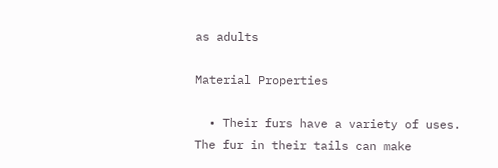as adults

Material Properties

  • Their furs have a variety of uses. The fur in their tails can make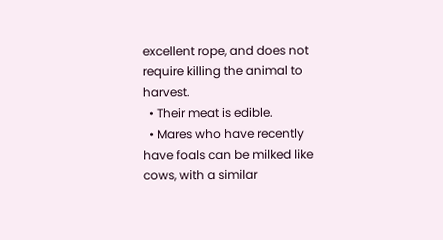excellent rope, and does not require killing the animal to harvest.
  • Their meat is edible.
  • Mares who have recently have foals can be milked like cows, with a similar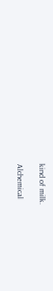kind of milk.

Alchemical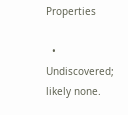Properties

  • Undiscovered; likely none.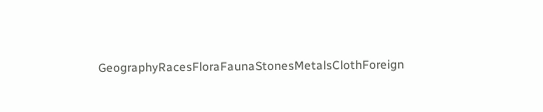GeographyRacesFloraFaunaStonesMetalsClothForeign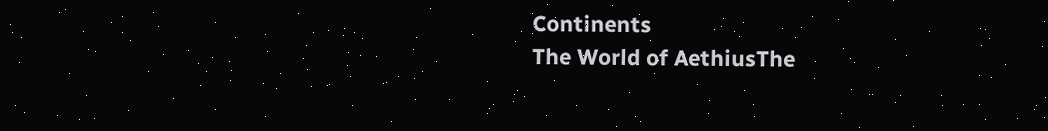Continents
The World of AethiusThe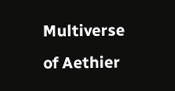Multiverse of Aethier